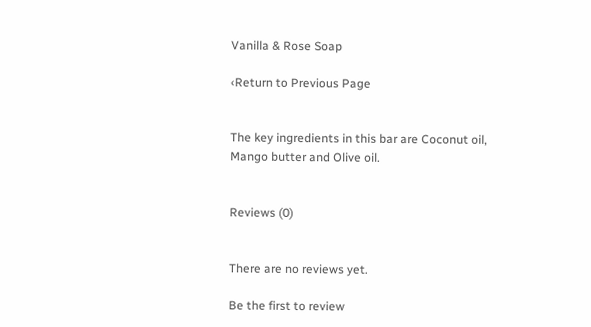Vanilla & Rose Soap

‹Return to Previous Page


The key ingredients in this bar are Coconut oil,  Mango butter and Olive oil.


Reviews (0)


There are no reviews yet.

Be the first to review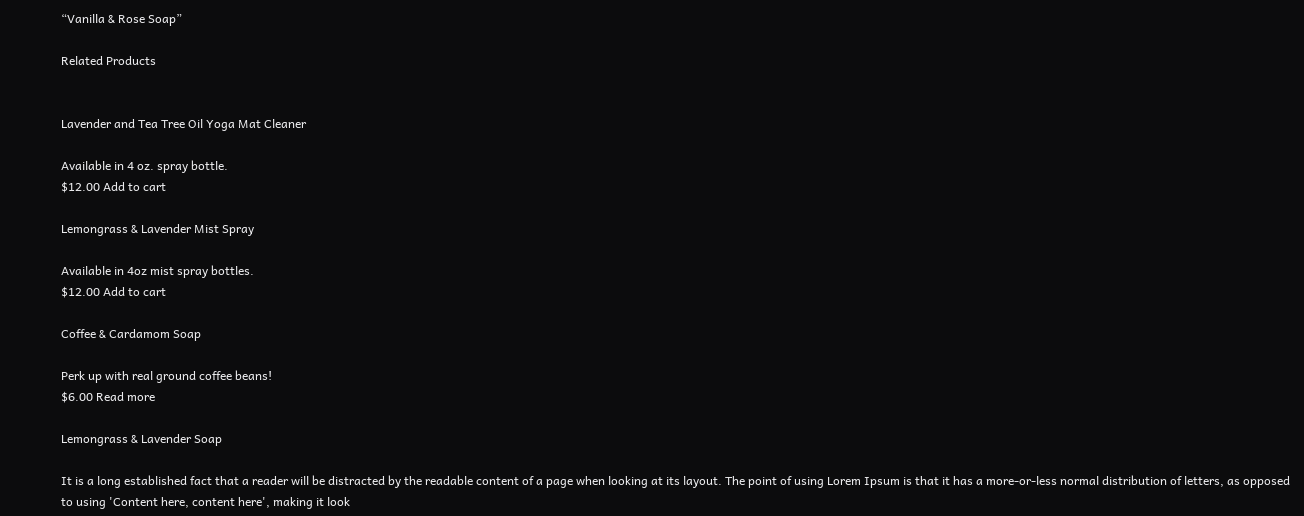“Vanilla & Rose Soap”

Related Products


Lavender and Tea Tree Oil Yoga Mat Cleaner

Available in 4 oz. spray bottle.
$12.00 Add to cart

Lemongrass & Lavender Mist Spray

Available in 4oz mist spray bottles.
$12.00 Add to cart

Coffee & Cardamom Soap

Perk up with real ground coffee beans!
$6.00 Read more

Lemongrass & Lavender Soap

It is a long established fact that a reader will be distracted by the readable content of a page when looking at its layout. The point of using Lorem Ipsum is that it has a more-or-less normal distribution of letters, as opposed to using 'Content here, content here', making it look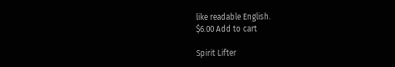like readable English.
$6.00 Add to cart

Spirit Lifter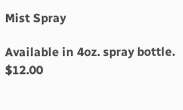Mist Spray

Available in 4oz. spray bottle.
$12.00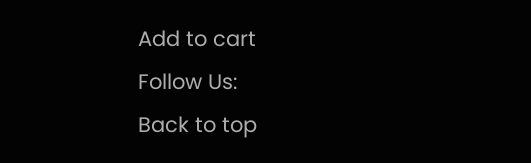Add to cart
Follow Us:
Back to top